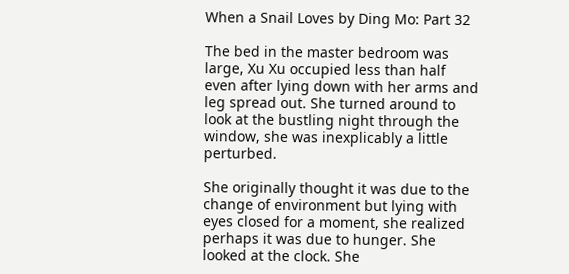When a Snail Loves by Ding Mo: Part 32

The bed in the master bedroom was large, Xu Xu occupied less than half even after lying down with her arms and leg spread out. She turned around to look at the bustling night through the window, she was inexplicably a little perturbed.

She originally thought it was due to the change of environment but lying with eyes closed for a moment, she realized perhaps it was due to hunger. She looked at the clock. She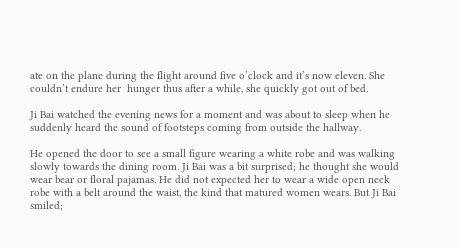ate on the plane during the flight around five o’clock and it’s now eleven. She couldn’t endure her  hunger thus after a while, she quickly got out of bed.

Ji Bai watched the evening news for a moment and was about to sleep when he suddenly heard the sound of footsteps coming from outside the hallway.

He opened the door to see a small figure wearing a white robe and was walking slowly towards the dining room. Ji Bai was a bit surprised; he thought she would wear bear or floral pajamas. He did not expected her to wear a wide open neck robe with a belt around the waist, the kind that matured women wears. But Ji Bai smiled;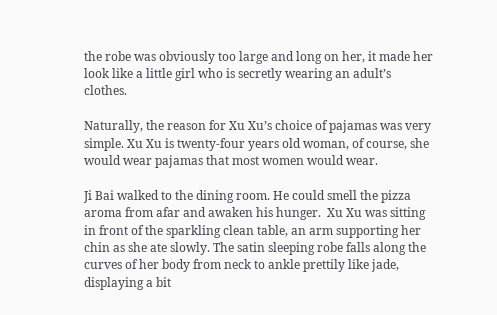the robe was obviously too large and long on her, it made her look like a little girl who is secretly wearing an adult’s clothes.

Naturally, the reason for Xu Xu’s choice of pajamas was very simple. Xu Xu is twenty-four years old woman, of course, she would wear pajamas that most women would wear.

Ji Bai walked to the dining room. He could smell the pizza aroma from afar and awaken his hunger.  Xu Xu was sitting in front of the sparkling clean table, an arm supporting her chin as she ate slowly. The satin sleeping robe falls along the curves of her body from neck to ankle prettily like jade, displaying a bit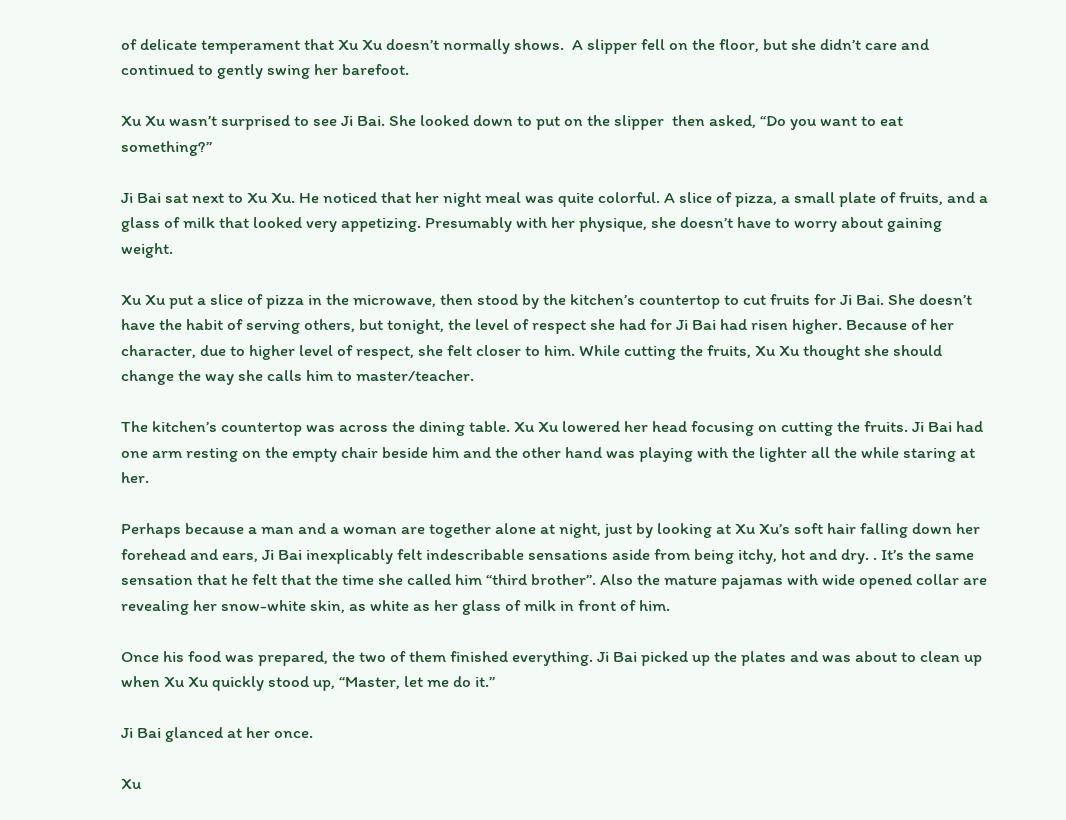of delicate temperament that Xu Xu doesn’t normally shows.  A slipper fell on the floor, but she didn’t care and continued to gently swing her barefoot.

Xu Xu wasn’t surprised to see Ji Bai. She looked down to put on the slipper  then asked, “Do you want to eat something?”

Ji Bai sat next to Xu Xu. He noticed that her night meal was quite colorful. A slice of pizza, a small plate of fruits, and a glass of milk that looked very appetizing. Presumably with her physique, she doesn’t have to worry about gaining weight.

Xu Xu put a slice of pizza in the microwave, then stood by the kitchen’s countertop to cut fruits for Ji Bai. She doesn’t have the habit of serving others, but tonight, the level of respect she had for Ji Bai had risen higher. Because of her character, due to higher level of respect, she felt closer to him. While cutting the fruits, Xu Xu thought she should change the way she calls him to master/teacher.

The kitchen’s countertop was across the dining table. Xu Xu lowered her head focusing on cutting the fruits. Ji Bai had one arm resting on the empty chair beside him and the other hand was playing with the lighter all the while staring at her.

Perhaps because a man and a woman are together alone at night, just by looking at Xu Xu’s soft hair falling down her forehead and ears, Ji Bai inexplicably felt indescribable sensations aside from being itchy, hot and dry. . It’s the same sensation that he felt that the time she called him “third brother”. Also the mature pajamas with wide opened collar are revealing her snow-white skin, as white as her glass of milk in front of him.

Once his food was prepared, the two of them finished everything. Ji Bai picked up the plates and was about to clean up when Xu Xu quickly stood up, “Master, let me do it.”

Ji Bai glanced at her once.

Xu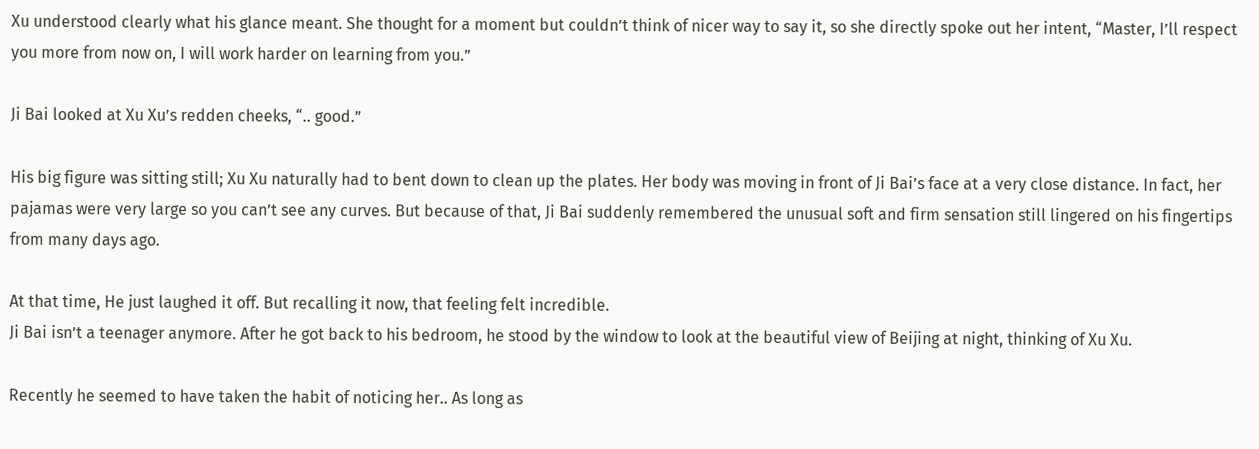Xu understood clearly what his glance meant. She thought for a moment but couldn’t think of nicer way to say it, so she directly spoke out her intent, “Master, I’ll respect you more from now on, I will work harder on learning from you.”

Ji Bai looked at Xu Xu’s redden cheeks, “.. good.”

His big figure was sitting still; Xu Xu naturally had to bent down to clean up the plates. Her body was moving in front of Ji Bai’s face at a very close distance. In fact, her pajamas were very large so you can’t see any curves. But because of that, Ji Bai suddenly remembered the unusual soft and firm sensation still lingered on his fingertips from many days ago.

At that time, He just laughed it off. But recalling it now, that feeling felt incredible.
Ji Bai isn’t a teenager anymore. After he got back to his bedroom, he stood by the window to look at the beautiful view of Beijing at night, thinking of Xu Xu.

Recently he seemed to have taken the habit of noticing her.. As long as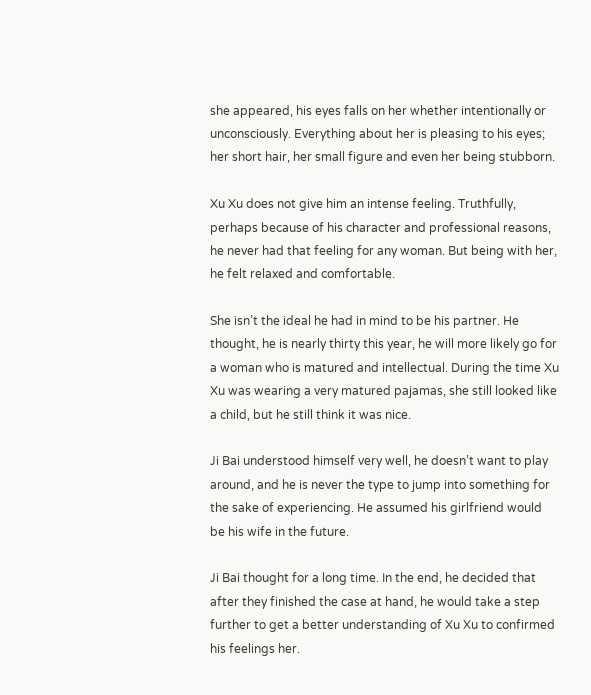she appeared, his eyes falls on her whether intentionally or unconsciously. Everything about her is pleasing to his eyes; her short hair, her small figure and even her being stubborn.

Xu Xu does not give him an intense feeling. Truthfully, perhaps because of his character and professional reasons, he never had that feeling for any woman. But being with her, he felt relaxed and comfortable.

She isn’t the ideal he had in mind to be his partner. He thought, he is nearly thirty this year, he will more likely go for a woman who is matured and intellectual. During the time Xu Xu was wearing a very matured pajamas, she still looked like a child, but he still think it was nice.

Ji Bai understood himself very well, he doesn’t want to play around, and he is never the type to jump into something for the sake of experiencing. He assumed his girlfriend would be his wife in the future.

Ji Bai thought for a long time. In the end, he decided that after they finished the case at hand, he would take a step further to get a better understanding of Xu Xu to confirmed his feelings her.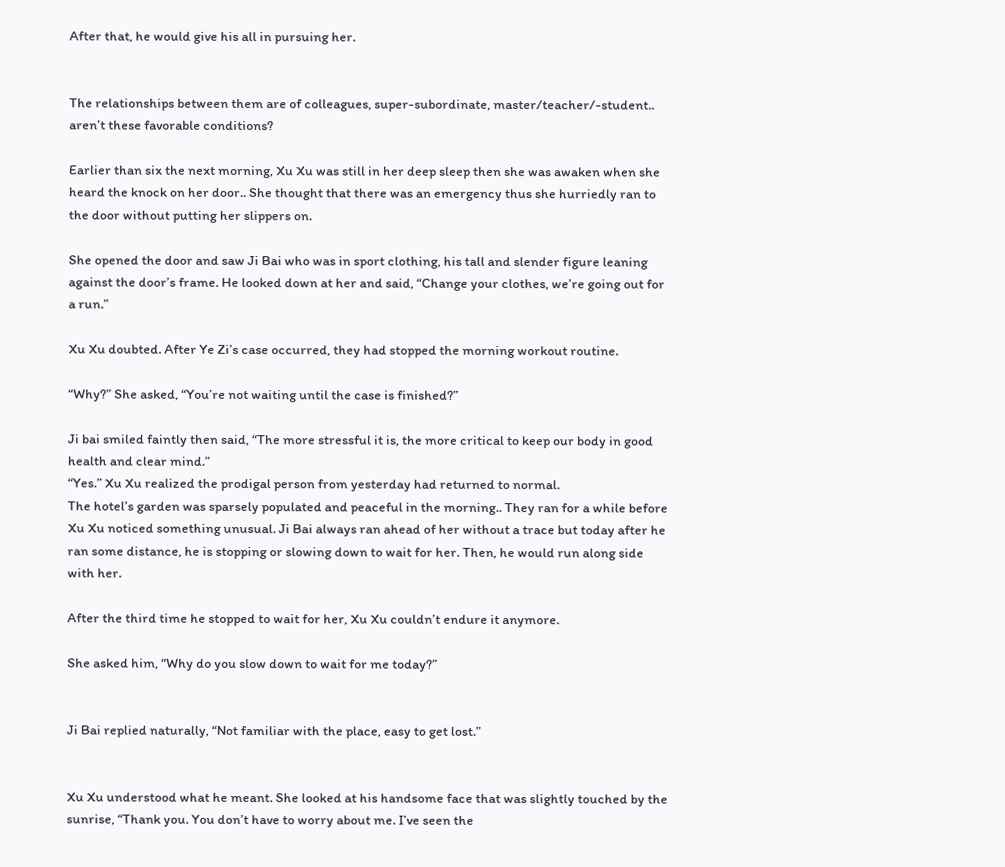After that, he would give his all in pursuing her.


The relationships between them are of colleagues, super-subordinate, master/teacher/-student.. aren’t these favorable conditions?

Earlier than six the next morning, Xu Xu was still in her deep sleep then she was awaken when she heard the knock on her door.. She thought that there was an emergency thus she hurriedly ran to the door without putting her slippers on.

She opened the door and saw Ji Bai who was in sport clothing, his tall and slender figure leaning against the door’s frame. He looked down at her and said, “Change your clothes, we’re going out for a run.”

Xu Xu doubted. After Ye Zi’s case occurred, they had stopped the morning workout routine.

“Why?” She asked, “You’re not waiting until the case is finished?”

Ji bai smiled faintly then said, “The more stressful it is, the more critical to keep our body in good health and clear mind.”
“Yes.” Xu Xu realized the prodigal person from yesterday had returned to normal.
The hotel’s garden was sparsely populated and peaceful in the morning.. They ran for a while before Xu Xu noticed something unusual. Ji Bai always ran ahead of her without a trace but today after he ran some distance, he is stopping or slowing down to wait for her. Then, he would run along side with her.

After the third time he stopped to wait for her, Xu Xu couldn’t endure it anymore.

She asked him, “Why do you slow down to wait for me today?”


Ji Bai replied naturally, “Not familiar with the place, easy to get lost.”


Xu Xu understood what he meant. She looked at his handsome face that was slightly touched by the sunrise, “Thank you. You don’t have to worry about me. I’ve seen the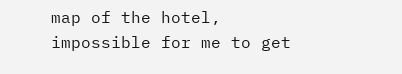map of the hotel, impossible for me to get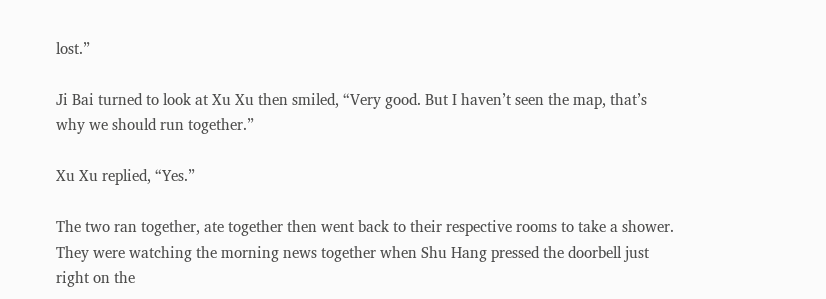lost.”

Ji Bai turned to look at Xu Xu then smiled, “Very good. But I haven’t seen the map, that’s why we should run together.”

Xu Xu replied, “Yes.”

The two ran together, ate together then went back to their respective rooms to take a shower. They were watching the morning news together when Shu Hang pressed the doorbell just right on the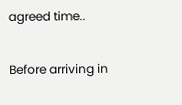agreed time..

Before arriving in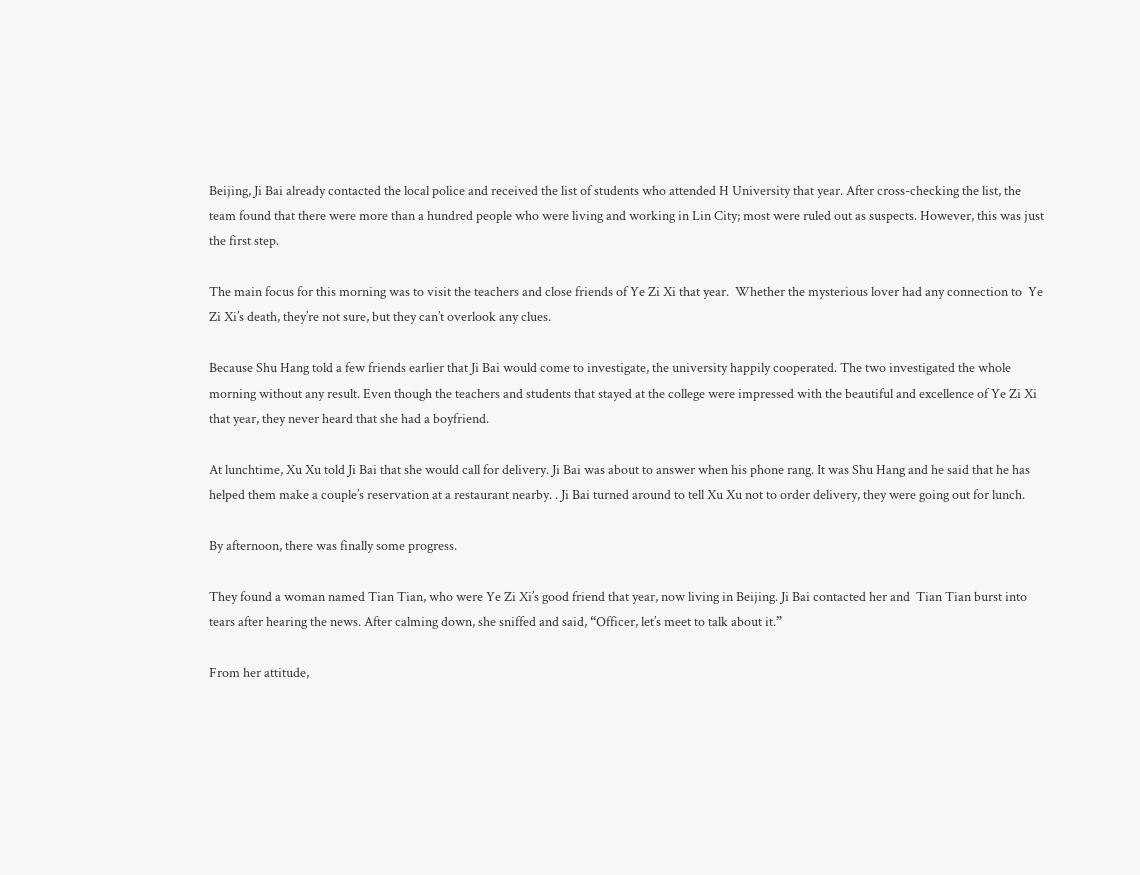Beijing, Ji Bai already contacted the local police and received the list of students who attended H University that year. After cross-checking the list, the team found that there were more than a hundred people who were living and working in Lin City; most were ruled out as suspects. However, this was just the first step.

The main focus for this morning was to visit the teachers and close friends of Ye Zi Xi that year.  Whether the mysterious lover had any connection to  Ye Zi Xi’s death, they’re not sure, but they can’t overlook any clues.

Because Shu Hang told a few friends earlier that Ji Bai would come to investigate, the university happily cooperated. The two investigated the whole morning without any result. Even though the teachers and students that stayed at the college were impressed with the beautiful and excellence of Ye Zi Xi that year, they never heard that she had a boyfriend.

At lunchtime, Xu Xu told Ji Bai that she would call for delivery. Ji Bai was about to answer when his phone rang. It was Shu Hang and he said that he has helped them make a couple’s reservation at a restaurant nearby. . Ji Bai turned around to tell Xu Xu not to order delivery, they were going out for lunch.

By afternoon, there was finally some progress.

They found a woman named Tian Tian, who were Ye Zi Xi’s good friend that year, now living in Beijing. Ji Bai contacted her and  Tian Tian burst into tears after hearing the news. After calming down, she sniffed and said, “Officer, let’s meet to talk about it.”

From her attitude,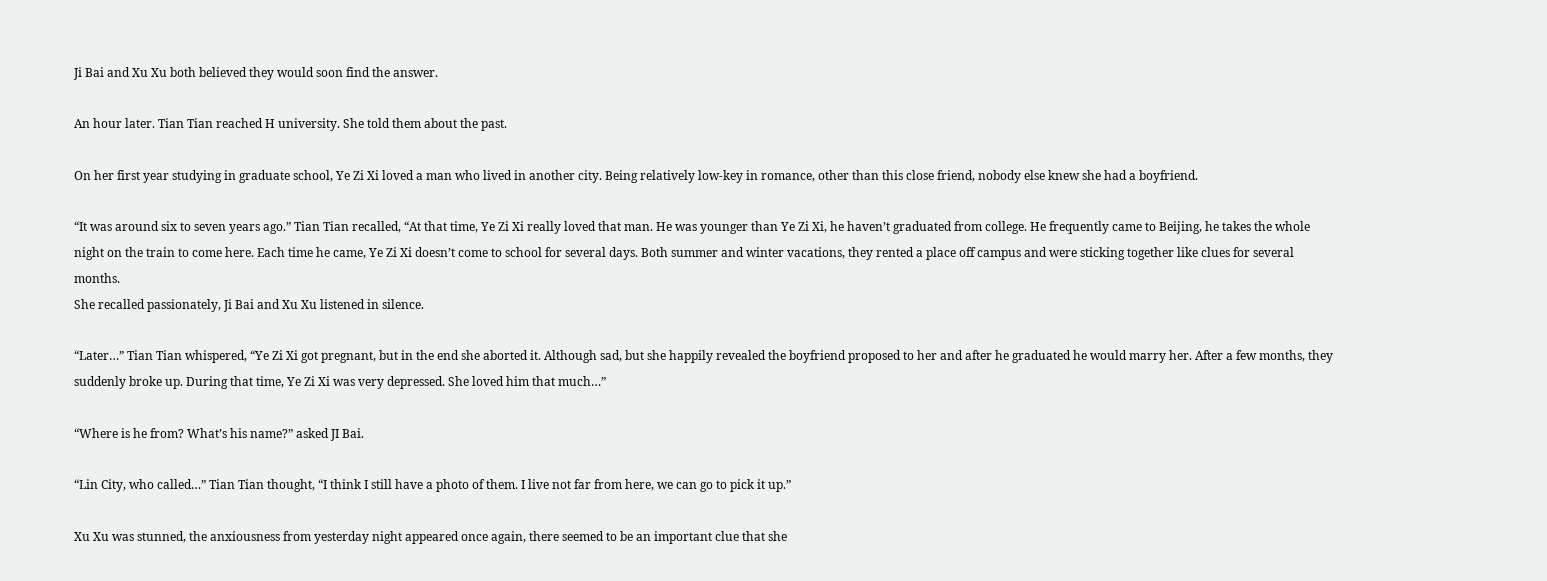Ji Bai and Xu Xu both believed they would soon find the answer.

An hour later. Tian Tian reached H university. She told them about the past.

On her first year studying in graduate school, Ye Zi Xi loved a man who lived in another city. Being relatively low-key in romance, other than this close friend, nobody else knew she had a boyfriend.

“It was around six to seven years ago.” Tian Tian recalled, “At that time, Ye Zi Xi really loved that man. He was younger than Ye Zi Xi, he haven’t graduated from college. He frequently came to Beijing, he takes the whole night on the train to come here. Each time he came, Ye Zi Xi doesn’t come to school for several days. Both summer and winter vacations, they rented a place off campus and were sticking together like clues for several months.
She recalled passionately, Ji Bai and Xu Xu listened in silence.

“Later…” Tian Tian whispered, “Ye Zi Xi got pregnant, but in the end she aborted it. Although sad, but she happily revealed the boyfriend proposed to her and after he graduated he would marry her. After a few months, they suddenly broke up. During that time, Ye Zi Xi was very depressed. She loved him that much…”

“Where is he from? What’s his name?” asked JI Bai.

“Lin City, who called…” Tian Tian thought, “I think I still have a photo of them. I live not far from here, we can go to pick it up.”

Xu Xu was stunned, the anxiousness from yesterday night appeared once again, there seemed to be an important clue that she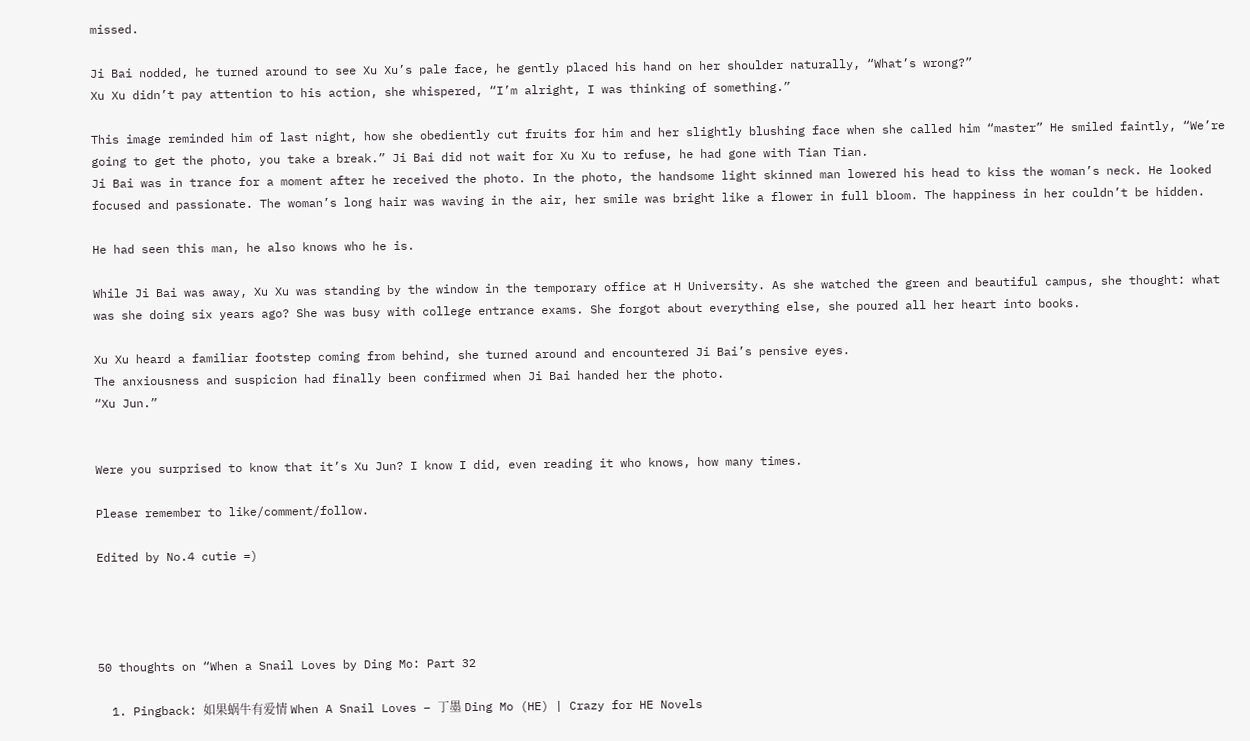missed.

Ji Bai nodded, he turned around to see Xu Xu’s pale face, he gently placed his hand on her shoulder naturally, “What’s wrong?”
Xu Xu didn’t pay attention to his action, she whispered, “I’m alright, I was thinking of something.”

This image reminded him of last night, how she obediently cut fruits for him and her slightly blushing face when she called him “master” He smiled faintly, “We’re going to get the photo, you take a break.” Ji Bai did not wait for Xu Xu to refuse, he had gone with Tian Tian.
Ji Bai was in trance for a moment after he received the photo. In the photo, the handsome light skinned man lowered his head to kiss the woman’s neck. He looked focused and passionate. The woman’s long hair was waving in the air, her smile was bright like a flower in full bloom. The happiness in her couldn’t be hidden.

He had seen this man, he also knows who he is.

While Ji Bai was away, Xu Xu was standing by the window in the temporary office at H University. As she watched the green and beautiful campus, she thought: what was she doing six years ago? She was busy with college entrance exams. She forgot about everything else, she poured all her heart into books.

Xu Xu heard a familiar footstep coming from behind, she turned around and encountered Ji Bai’s pensive eyes.
The anxiousness and suspicion had finally been confirmed when Ji Bai handed her the photo.
“Xu Jun.”


Were you surprised to know that it’s Xu Jun? I know I did, even reading it who knows, how many times.

Please remember to like/comment/follow.

Edited by No.4 cutie =)




50 thoughts on “When a Snail Loves by Ding Mo: Part 32

  1. Pingback: 如果蜗牛有爱情 When A Snail Loves – 丁墨 Ding Mo (HE) | Crazy for HE Novels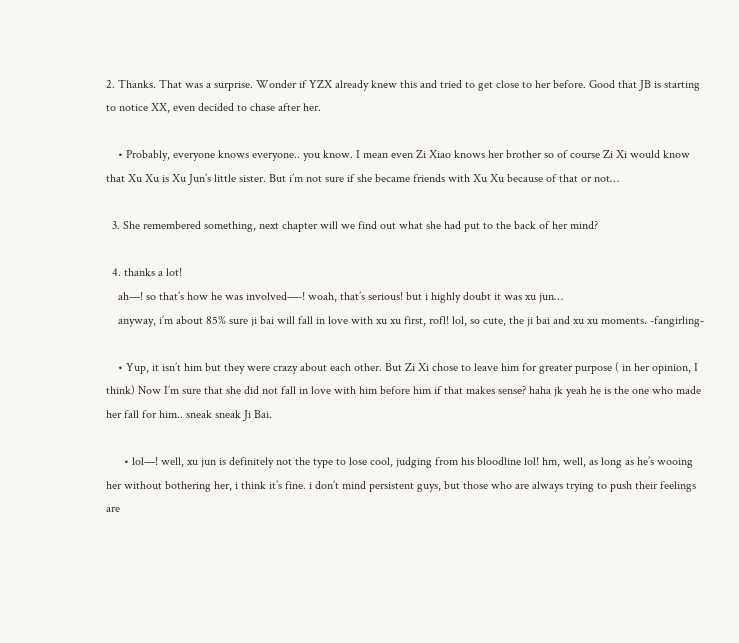2. Thanks. That was a surprise. Wonder if YZX already knew this and tried to get close to her before. Good that JB is starting to notice XX, even decided to chase after her.

    • Probably, everyone knows everyone.. you know. I mean even Zi Xiao knows her brother so of course Zi Xi would know that Xu Xu is Xu Jun’s little sister. But i’m not sure if she became friends with Xu Xu because of that or not…

  3. She remembered something, next chapter will we find out what she had put to the back of her mind?

  4. thanks a lot!
    ah—! so that’s how he was involved—-! woah, that’s serious! but i highly doubt it was xu jun…
    anyway, i’m about 85% sure ji bai will fall in love with xu xu first, rofl! lol, so cute, the ji bai and xu xu moments. -fangirling-

    • Yup, it isn’t him but they were crazy about each other. But Zi Xi chose to leave him for greater purpose ( in her opinion, I think) Now I’m sure that she did not fall in love with him before him if that makes sense? haha jk yeah he is the one who made her fall for him.. sneak sneak Ji Bai.

      • lol—! well, xu jun is definitely not the type to lose cool, judging from his bloodline lol! hm, well, as long as he’s wooing her without bothering her, i think it’s fine. i don’t mind persistent guys, but those who are always trying to push their feelings are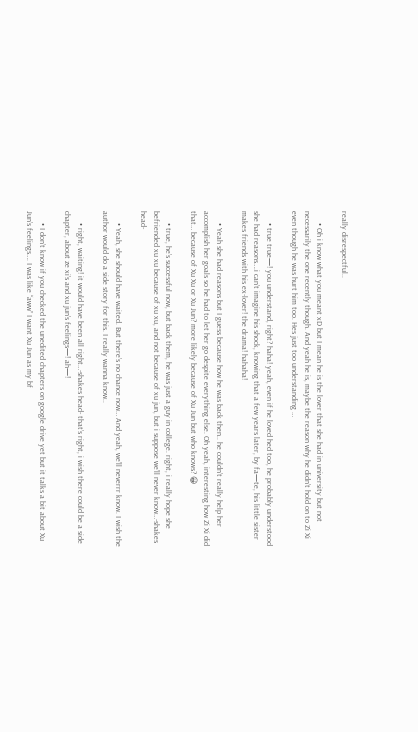really disrespectful..

      • Oh i know what you meant xD but I mean he is the lover that she had in university but not necessarily the one recently though. And yeah he is, maybe the reason why he didn’t hold on to Zi Xi even though he was hurt him too. Hes just too understanding …

      • true true—! you understand, right? haha! yeah, even if he loved hed too, he probably understood she had reasons….i can’t imagine his shock, knowing that a few years later, by fa—te, his little sister makes friends with his ex-lover! the drama! hahaha!

      • Yeah she had reasons but I guess because how he was back then.. he couldn’t really help her accomplish her goals so he had to let her go despite everything else. Oh yeah, interesting how Zi Xi did that… because of Xu Xu or Xu Jun? more likely because of Xu Jun but who knows? 😀

      • true, he’s successful now, but back them, he was just a guy in college. right, i really hope she befriended xu xu because of xu xu, and not because of xu jun, but i suppose we’ll never know…-shakes head-

      • Yeah, she should have waited. But there’s no chance now… And yeah, we’ll neverrr know. I wish the author would do a side story for this. I really wanna know..

      • right, waiting! it would have been all right…-shakes head- that’s right, i wish there could be a side chapter, about ze xi’s and xu jun’s feelings—! ah—!

      • I don’t know if you checked the unedited chapters on google drive yet but it talks a bit about Xu Jun’s feelings…. I was like “aww” I want Xu Jun as my bf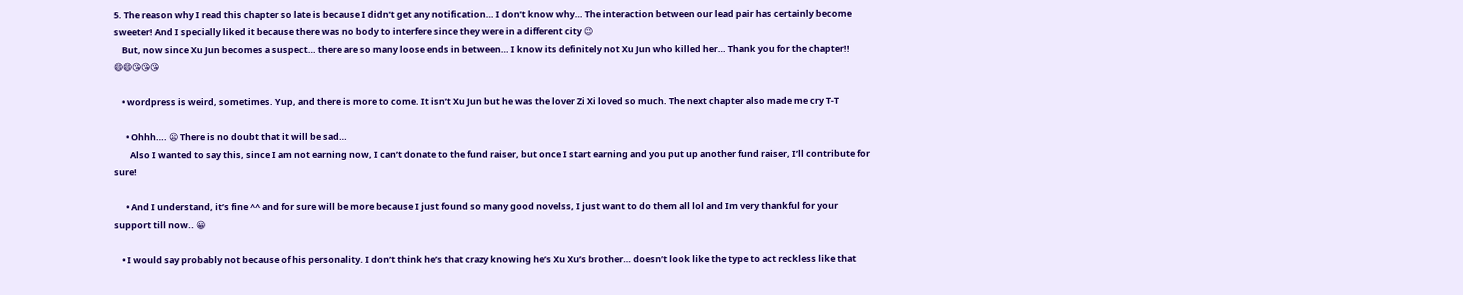5. The reason why I read this chapter so late is because I didn’t get any notification… I don’t know why… The interaction between our lead pair has certainly become sweeter! And I specially liked it because there was no body to interfere since they were in a different city 😉
    But, now since Xu Jun becomes a suspect… there are so many loose ends in between… I know its definitely not Xu Jun who killed her… Thank you for the chapter!! 😄😄😘😘😘

    • wordpress is weird, sometimes. Yup, and there is more to come. It isn’t Xu Jun but he was the lover Zi Xi loved so much. The next chapter also made me cry T-T

      • Ohhh…. 😦 There is no doubt that it will be sad…
        Also I wanted to say this, since I am not earning now, I can’t donate to the fund raiser, but once I start earning and you put up another fund raiser, I’ll contribute for sure!

      • And I understand, it’s fine ^^ and for sure will be more because I just found so many good novelss, I just want to do them all lol and Im very thankful for your support till now.. 😀

    • I would say probably not because of his personality. I don’t think he’s that crazy knowing he’s Xu Xu’s brother… doesn’t look like the type to act reckless like that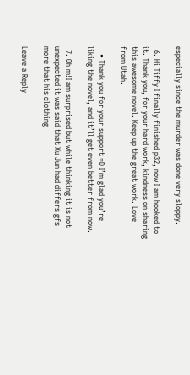especially since the murder was done very sloppy.

  6. Hi Tiffy I finally finished p32, now I am hooked to it. Thank you, for your hard work, kindness on sharing this awesome novel. Keep up the great work. Love from Utah.

    • Thank you for your support =D I’m glad you’re liking the novel, and it’ll get even better from now.

  7. Oh m!I am surprised but while thinking it is not unexpected it was said that Xu Jun had differs gfs more that his clothing

Leave a Reply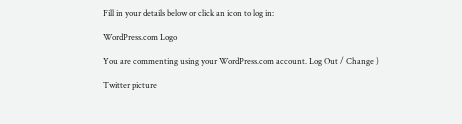Fill in your details below or click an icon to log in:

WordPress.com Logo

You are commenting using your WordPress.com account. Log Out / Change )

Twitter picture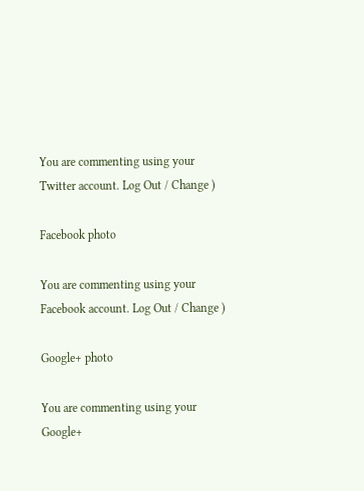You are commenting using your Twitter account. Log Out / Change )

Facebook photo

You are commenting using your Facebook account. Log Out / Change )

Google+ photo

You are commenting using your Google+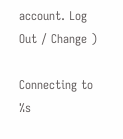account. Log Out / Change )

Connecting to %s